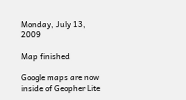Monday, July 13, 2009

Map finished

Google maps are now inside of Geopher Lite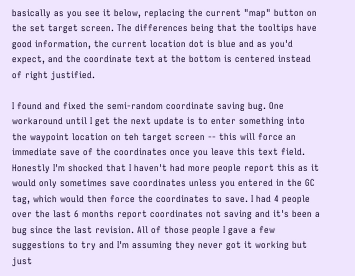basically as you see it below, replacing the current "map" button on the set target screen. The differences being that the tooltips have good information, the current location dot is blue and as you'd expect, and the coordinate text at the bottom is centered instead of right justified.

I found and fixed the semi-random coordinate saving bug. One workaround until I get the next update is to enter something into the waypoint location on teh target screen -- this will force an immediate save of the coordinates once you leave this text field. Honestly I'm shocked that I haven't had more people report this as it would only sometimes save coordinates unless you entered in the GC tag, which would then force the coordinates to save. I had 4 people over the last 6 months report coordinates not saving and it's been a bug since the last revision. All of those people I gave a few suggestions to try and I'm assuming they never got it working but just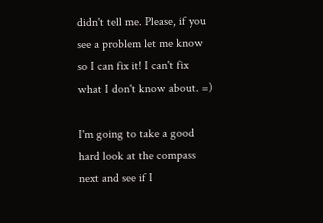didn't tell me. Please, if you see a problem let me know so I can fix it! I can't fix what I don't know about. =)

I'm going to take a good hard look at the compass next and see if I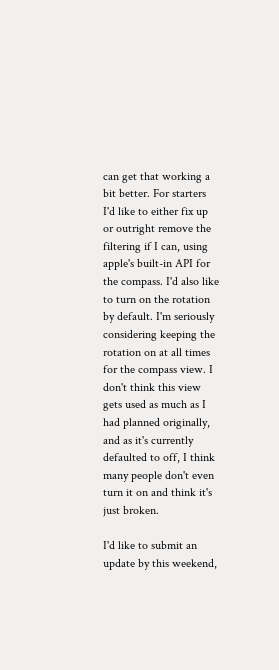can get that working a bit better. For starters I'd like to either fix up or outright remove the filtering if I can, using apple's built-in API for the compass. I'd also like to turn on the rotation by default. I'm seriously considering keeping the rotation on at all times for the compass view. I don't think this view gets used as much as I had planned originally, and as it's currently defaulted to off, I think many people don't even turn it on and think it's just broken.

I'd like to submit an update by this weekend,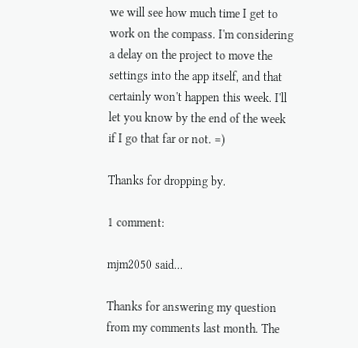we will see how much time I get to work on the compass. I'm considering a delay on the project to move the settings into the app itself, and that certainly won't happen this week. I'll let you know by the end of the week if I go that far or not. =)

Thanks for dropping by.

1 comment:

mjm2050 said...

Thanks for answering my question from my comments last month. The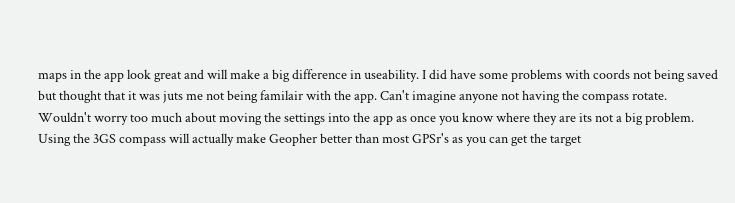maps in the app look great and will make a big difference in useability. I did have some problems with coords not being saved but thought that it was juts me not being familair with the app. Can't imagine anyone not having the compass rotate. Wouldn't worry too much about moving the settings into the app as once you know where they are its not a big problem. Using the 3GS compass will actually make Geopher better than most GPSr's as you can get the target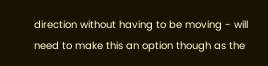direction without having to be moving - will need to make this an option though as the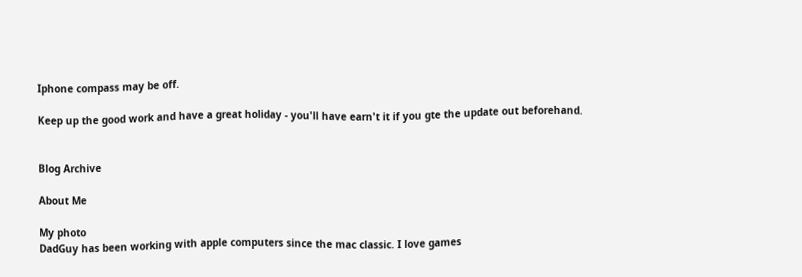Iphone compass may be off.

Keep up the good work and have a great holiday - you'll have earn't it if you gte the update out beforehand.


Blog Archive

About Me

My photo
DadGuy has been working with apple computers since the mac classic. I love games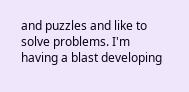and puzzles and like to solve problems. I'm having a blast developing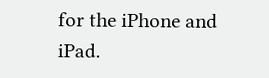for the iPhone and iPad.